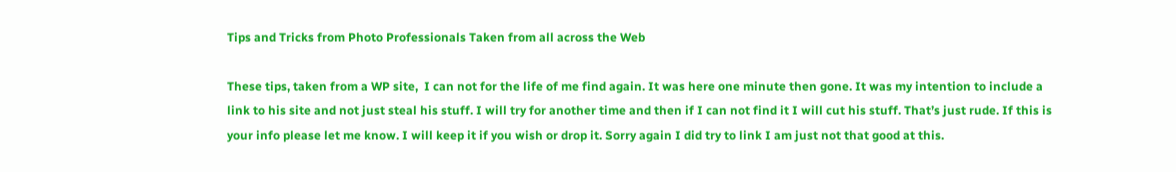Tips and Tricks from Photo Professionals Taken from all across the Web

These tips, taken from a WP site,  I can not for the life of me find again. It was here one minute then gone. It was my intention to include a link to his site and not just steal his stuff. I will try for another time and then if I can not find it I will cut his stuff. That’s just rude. If this is your info please let me know. I will keep it if you wish or drop it. Sorry again I did try to link I am just not that good at this.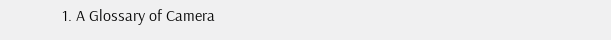1. A Glossary of Camera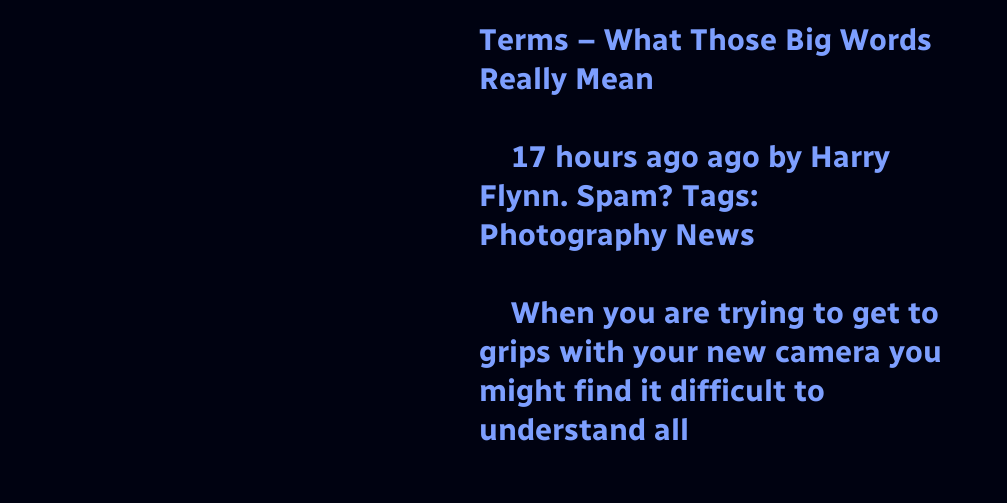Terms – What Those Big Words Really Mean

    17 hours ago ago by Harry Flynn. Spam? Tags: Photography News

    When you are trying to get to grips with your new camera you might find it difficult to understand all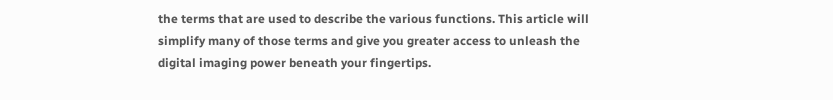the terms that are used to describe the various functions. This article will simplify many of those terms and give you greater access to unleash the digital imaging power beneath your fingertips.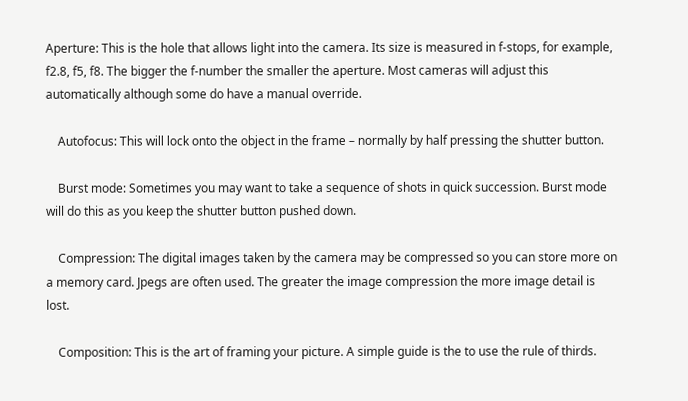Aperture: This is the hole that allows light into the camera. Its size is measured in f-stops, for example, f2.8, f5, f8. The bigger the f-number the smaller the aperture. Most cameras will adjust this automatically although some do have a manual override.

    Autofocus: This will lock onto the object in the frame – normally by half pressing the shutter button.

    Burst mode: Sometimes you may want to take a sequence of shots in quick succession. Burst mode will do this as you keep the shutter button pushed down.

    Compression: The digital images taken by the camera may be compressed so you can store more on a memory card. Jpegs are often used. The greater the image compression the more image detail is lost.

    Composition: This is the art of framing your picture. A simple guide is the to use the rule of thirds.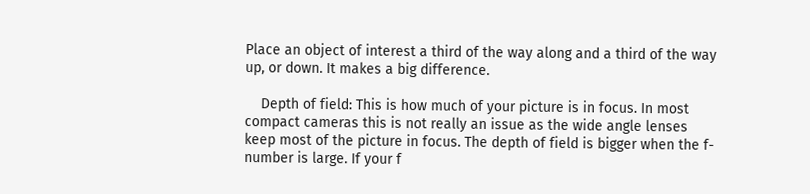Place an object of interest a third of the way along and a third of the way up, or down. It makes a big difference.

    Depth of field: This is how much of your picture is in focus. In most compact cameras this is not really an issue as the wide angle lenses keep most of the picture in focus. The depth of field is bigger when the f-number is large. If your f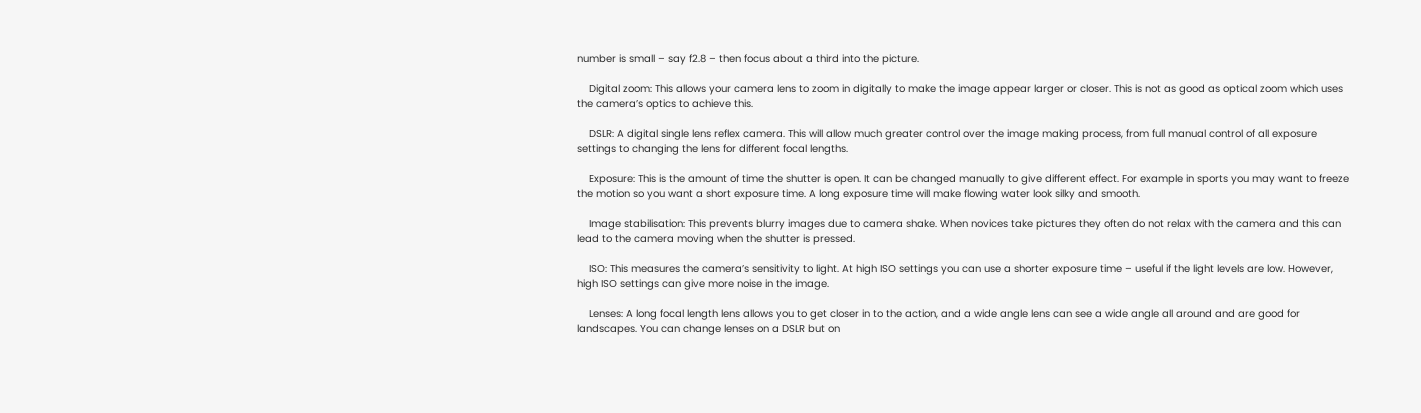number is small – say f2.8 – then focus about a third into the picture.

    Digital zoom: This allows your camera lens to zoom in digitally to make the image appear larger or closer. This is not as good as optical zoom which uses the camera’s optics to achieve this.

    DSLR: A digital single lens reflex camera. This will allow much greater control over the image making process, from full manual control of all exposure settings to changing the lens for different focal lengths.

    Exposure: This is the amount of time the shutter is open. It can be changed manually to give different effect. For example in sports you may want to freeze the motion so you want a short exposure time. A long exposure time will make flowing water look silky and smooth.

    Image stabilisation: This prevents blurry images due to camera shake. When novices take pictures they often do not relax with the camera and this can lead to the camera moving when the shutter is pressed.

    ISO: This measures the camera’s sensitivity to light. At high ISO settings you can use a shorter exposure time – useful if the light levels are low. However, high ISO settings can give more noise in the image.

    Lenses: A long focal length lens allows you to get closer in to the action, and a wide angle lens can see a wide angle all around and are good for landscapes. You can change lenses on a DSLR but on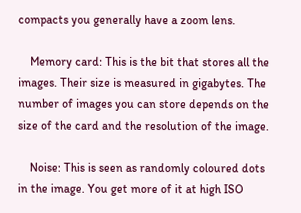compacts you generally have a zoom lens.

    Memory card: This is the bit that stores all the images. Their size is measured in gigabytes. The number of images you can store depends on the size of the card and the resolution of the image.

    Noise: This is seen as randomly coloured dots in the image. You get more of it at high ISO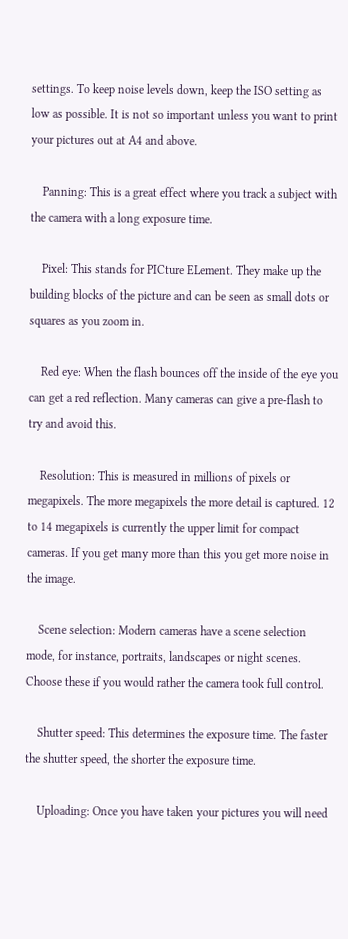settings. To keep noise levels down, keep the ISO setting as low as possible. It is not so important unless you want to print your pictures out at A4 and above.

    Panning: This is a great effect where you track a subject with the camera with a long exposure time.

    Pixel: This stands for PICture ELement. They make up the building blocks of the picture and can be seen as small dots or squares as you zoom in.

    Red eye: When the flash bounces off the inside of the eye you can get a red reflection. Many cameras can give a pre-flash to try and avoid this.

    Resolution: This is measured in millions of pixels or megapixels. The more megapixels the more detail is captured. 12 to 14 megapixels is currently the upper limit for compact cameras. If you get many more than this you get more noise in the image.

    Scene selection: Modern cameras have a scene selection mode, for instance, portraits, landscapes or night scenes. Choose these if you would rather the camera took full control.

    Shutter speed: This determines the exposure time. The faster the shutter speed, the shorter the exposure time.

    Uploading: Once you have taken your pictures you will need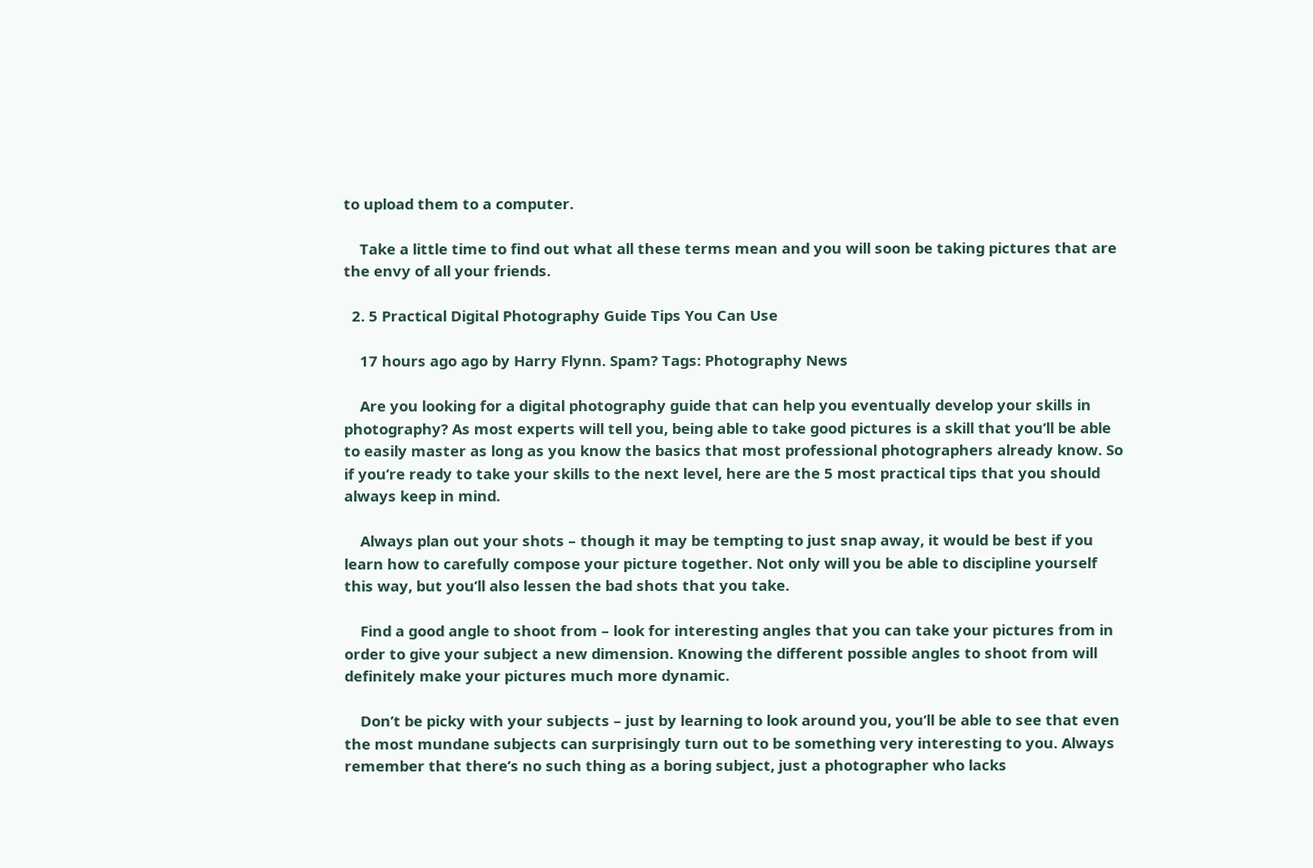to upload them to a computer.

    Take a little time to find out what all these terms mean and you will soon be taking pictures that are the envy of all your friends.

  2. 5 Practical Digital Photography Guide Tips You Can Use

    17 hours ago ago by Harry Flynn. Spam? Tags: Photography News

    Are you looking for a digital photography guide that can help you eventually develop your skills in photography? As most experts will tell you, being able to take good pictures is a skill that you’ll be able to easily master as long as you know the basics that most professional photographers already know. So if you’re ready to take your skills to the next level, here are the 5 most practical tips that you should always keep in mind.

    Always plan out your shots – though it may be tempting to just snap away, it would be best if you learn how to carefully compose your picture together. Not only will you be able to discipline yourself this way, but you’ll also lessen the bad shots that you take.

    Find a good angle to shoot from – look for interesting angles that you can take your pictures from in order to give your subject a new dimension. Knowing the different possible angles to shoot from will definitely make your pictures much more dynamic.

    Don’t be picky with your subjects – just by learning to look around you, you’ll be able to see that even the most mundane subjects can surprisingly turn out to be something very interesting to you. Always remember that there’s no such thing as a boring subject, just a photographer who lacks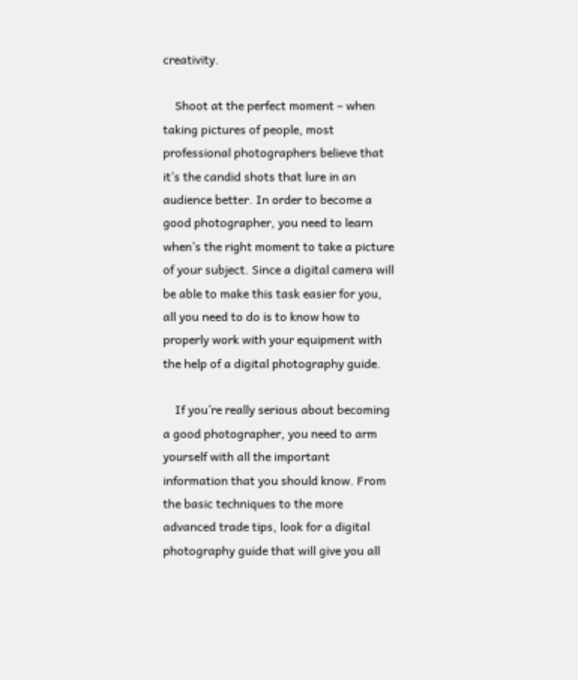creativity.

    Shoot at the perfect moment – when taking pictures of people, most professional photographers believe that it’s the candid shots that lure in an audience better. In order to become a good photographer, you need to learn when’s the right moment to take a picture of your subject. Since a digital camera will be able to make this task easier for you, all you need to do is to know how to properly work with your equipment with the help of a digital photography guide.

    If you’re really serious about becoming a good photographer, you need to arm yourself with all the important information that you should know. From the basic techniques to the more advanced trade tips, look for a digital photography guide that will give you all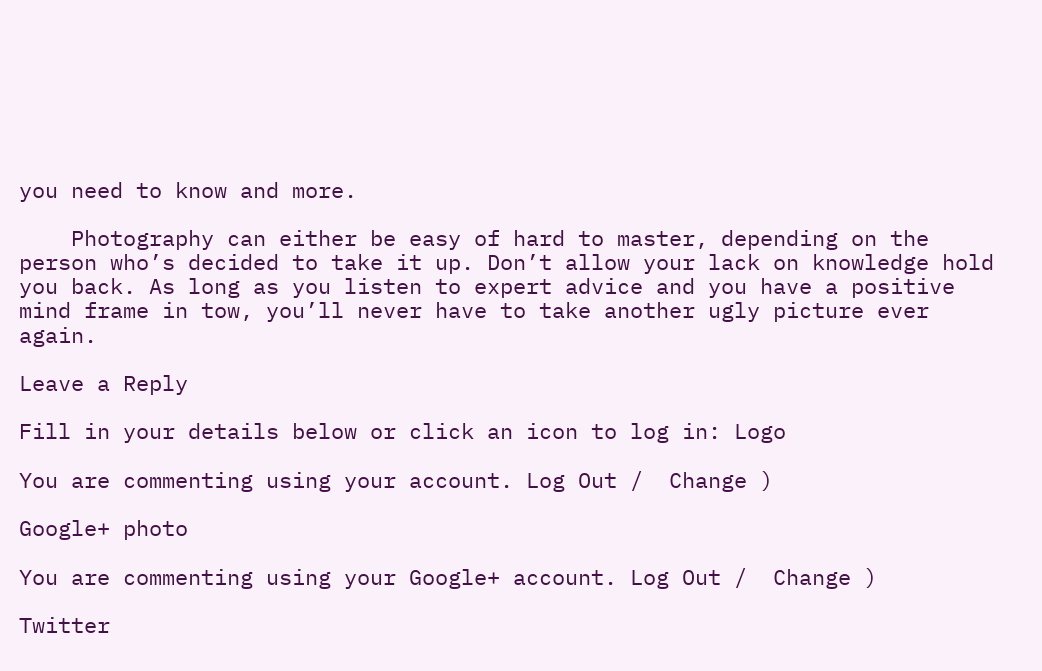you need to know and more.

    Photography can either be easy of hard to master, depending on the person who’s decided to take it up. Don’t allow your lack on knowledge hold you back. As long as you listen to expert advice and you have a positive mind frame in tow, you’ll never have to take another ugly picture ever again.

Leave a Reply

Fill in your details below or click an icon to log in: Logo

You are commenting using your account. Log Out /  Change )

Google+ photo

You are commenting using your Google+ account. Log Out /  Change )

Twitter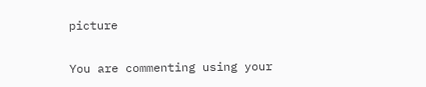picture

You are commenting using your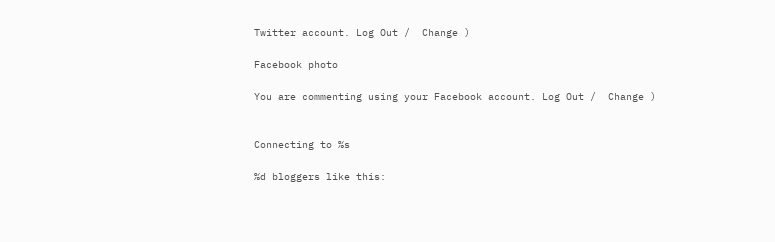Twitter account. Log Out /  Change )

Facebook photo

You are commenting using your Facebook account. Log Out /  Change )


Connecting to %s

%d bloggers like this: